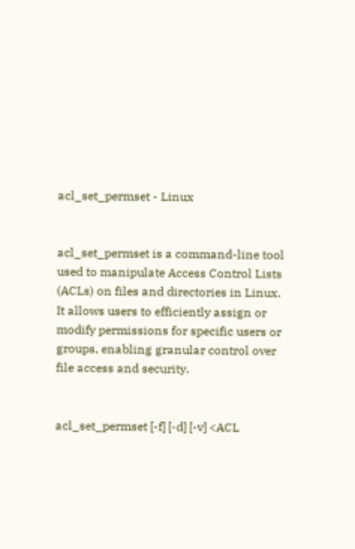acl_set_permset - Linux


acl_set_permset is a command-line tool used to manipulate Access Control Lists (ACLs) on files and directories in Linux. It allows users to efficiently assign or modify permissions for specific users or groups, enabling granular control over file access and security.


acl_set_permset [-f] [-d] [-v] <ACL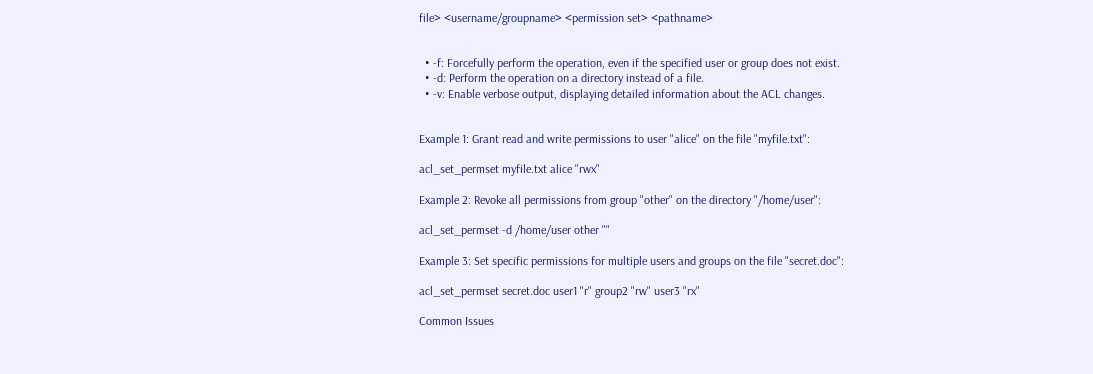file> <username/groupname> <permission set> <pathname>


  • -f: Forcefully perform the operation, even if the specified user or group does not exist.
  • -d: Perform the operation on a directory instead of a file.
  • -v: Enable verbose output, displaying detailed information about the ACL changes.


Example 1: Grant read and write permissions to user "alice" on the file "myfile.txt":

acl_set_permset myfile.txt alice "rwx"

Example 2: Revoke all permissions from group "other" on the directory "/home/user":

acl_set_permset -d /home/user other ""

Example 3: Set specific permissions for multiple users and groups on the file "secret.doc":

acl_set_permset secret.doc user1 "r" group2 "rw" user3 "rx"

Common Issues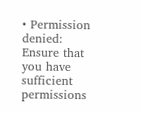• Permission denied: Ensure that you have sufficient permissions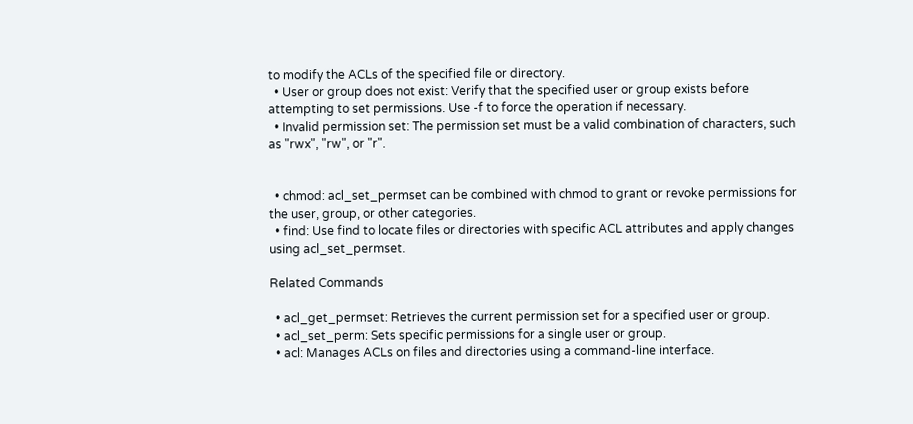to modify the ACLs of the specified file or directory.
  • User or group does not exist: Verify that the specified user or group exists before attempting to set permissions. Use -f to force the operation if necessary.
  • Invalid permission set: The permission set must be a valid combination of characters, such as "rwx", "rw", or "r".


  • chmod: acl_set_permset can be combined with chmod to grant or revoke permissions for the user, group, or other categories.
  • find: Use find to locate files or directories with specific ACL attributes and apply changes using acl_set_permset.

Related Commands

  • acl_get_permset: Retrieves the current permission set for a specified user or group.
  • acl_set_perm: Sets specific permissions for a single user or group.
  • acl: Manages ACLs on files and directories using a command-line interface.